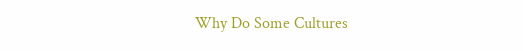Why Do Some Cultures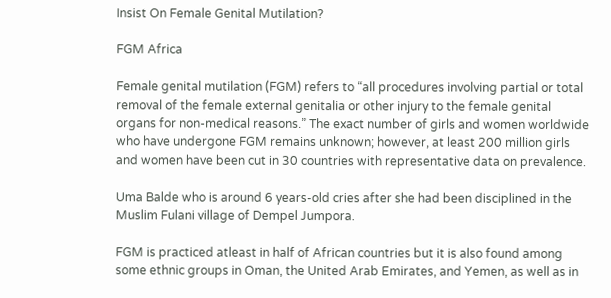Insist On Female Genital Mutilation?

FGM Africa

Female genital mutilation (FGM) refers to “all procedures involving partial or total removal of the female external genitalia or other injury to the female genital organs for non-medical reasons.” The exact number of girls and women worldwide who have undergone FGM remains unknown; however, at least 200 million girls and women have been cut in 30 countries with representative data on prevalence.

Uma Balde who is around 6 years-old cries after she had been disciplined in the Muslim Fulani village of Dempel Jumpora.

FGM is practiced atleast in half of African countries but it is also found among some ethnic groups in Oman, the United Arab Emirates, and Yemen, as well as in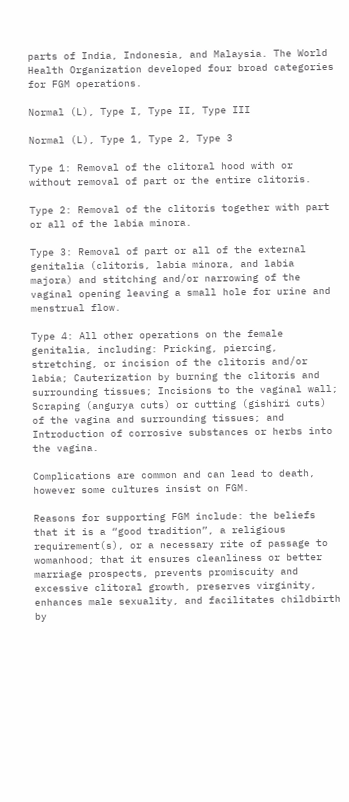parts of India, Indonesia, and Malaysia. The World Health Organization developed four broad categories for FGM operations.

Normal (L), Type I, Type II, Type III

Normal (L), Type 1, Type 2, Type 3

Type 1: Removal of the clitoral hood with or without removal of part or the entire clitoris.

Type 2: Removal of the clitoris together with part or all of the labia minora.

Type 3: Removal of part or all of the external genitalia (clitoris, labia minora, and labia majora) and stitching and/or narrowing of the vaginal opening leaving a small hole for urine and menstrual flow.

Type 4: All other operations on the female genitalia, including: Pricking, piercing, stretching, or incision of the clitoris and/or labia; Cauterization by burning the clitoris and surrounding tissues; Incisions to the vaginal wall; Scraping (angurya cuts) or cutting (gishiri cuts) of the vagina and surrounding tissues; and Introduction of corrosive substances or herbs into the vagina.

Complications are common and can lead to death, however some cultures insist on FGM.

Reasons for supporting FGM include: the beliefs that it is a “good tradition”, a religious requirement(s), or a necessary rite of passage to womanhood; that it ensures cleanliness or better marriage prospects, prevents promiscuity and excessive clitoral growth, preserves virginity, enhances male sexuality, and facilitates childbirth by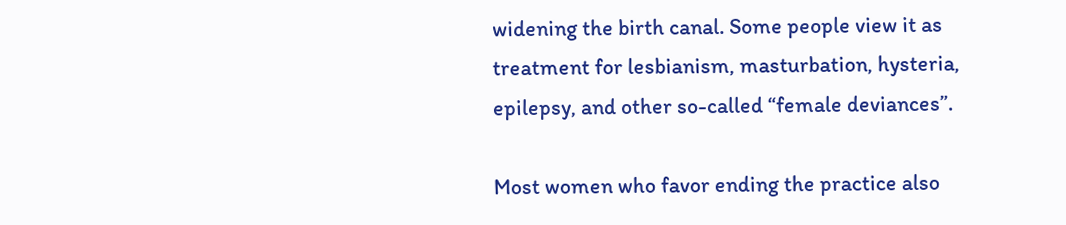widening the birth canal. Some people view it as treatment for lesbianism, masturbation, hysteria, epilepsy, and other so-called “female deviances”.

Most women who favor ending the practice also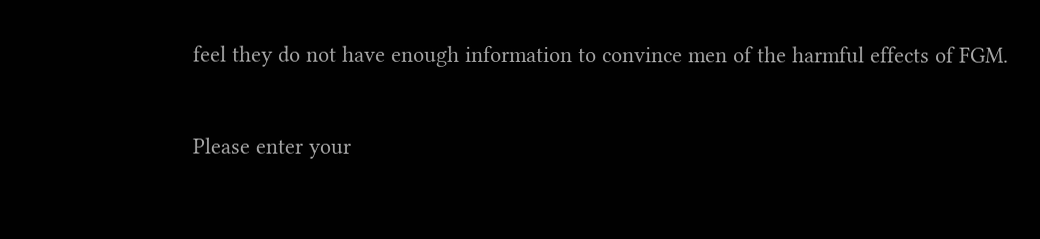feel they do not have enough information to convince men of the harmful effects of FGM.


Please enter your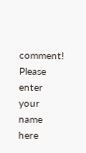comment!
Please enter your name here